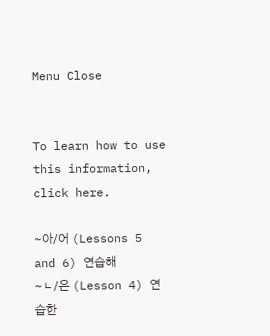Menu Close


To learn how to use this information, click here.

~아/어 (Lessons 5 and 6) 연습해
~ㄴ/은 (Lesson 4) 연습한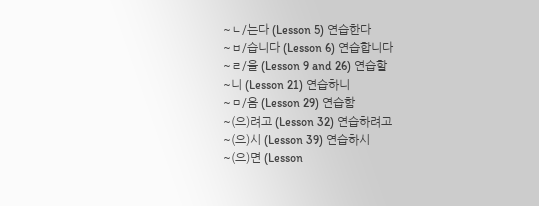~ㄴ/는다 (Lesson 5) 연습한다
~ㅂ/습니다 (Lesson 6) 연습합니다
~ㄹ/을 (Lesson 9 and 26) 연습할
~니 (Lesson 21) 연습하니
~ㅁ/음 (Lesson 29) 연습함
~(으)려고 (Lesson 32) 연습하려고
~(으)시 (Lesson 39) 연습하시
~(으)면 (Lesson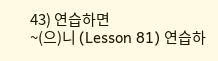43) 연습하면
~(으)니 (Lesson 81) 연습하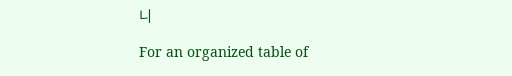니

For an organized table of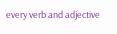every verb and adjective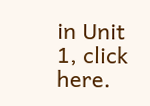in Unit 1, click here.